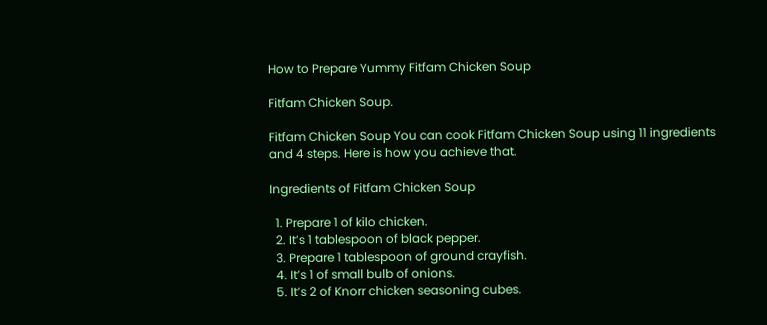How to Prepare Yummy Fitfam Chicken Soup

Fitfam Chicken Soup.

Fitfam Chicken Soup You can cook Fitfam Chicken Soup using 11 ingredients and 4 steps. Here is how you achieve that.

Ingredients of Fitfam Chicken Soup

  1. Prepare 1 of kilo chicken.
  2. It’s 1 tablespoon of black pepper.
  3. Prepare 1 tablespoon of ground crayfish.
  4. It’s 1 of small bulb of onions.
  5. It’s 2 of Knorr chicken seasoning cubes.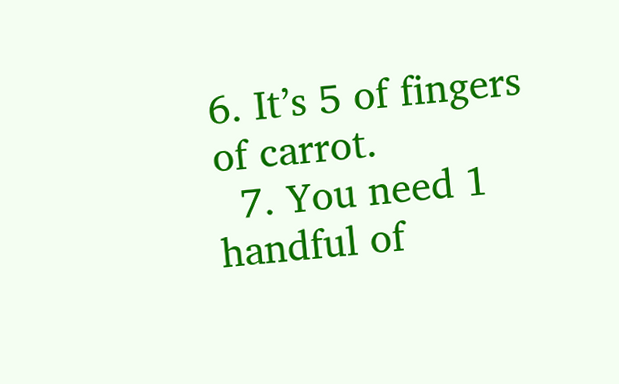6. It’s 5 of fingers of carrot.
  7. You need 1 handful of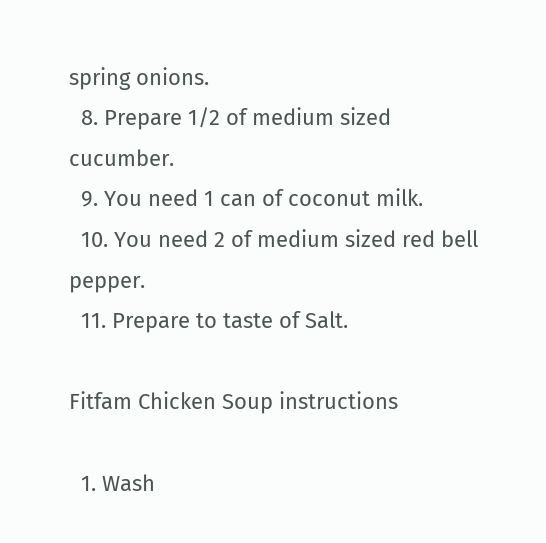spring onions.
  8. Prepare 1/2 of medium sized cucumber.
  9. You need 1 can of coconut milk.
  10. You need 2 of medium sized red bell pepper.
  11. Prepare to taste of Salt.

Fitfam Chicken Soup instructions

  1. Wash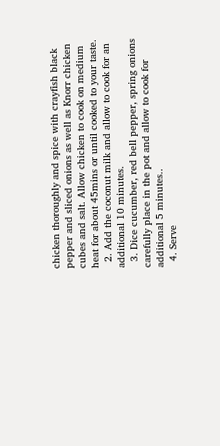chicken thoroughly and spice with crayfish black pepper and sliced onions as well as Knorr chicken cubes and salt. Allow chicken to cook on medium heat for about 45mins or until cooked to your taste.
  2. Add the coconut milk and allow to cook for an additional 10 minutes.
  3. Dice cucumber, red bell pepper, spring onions carefully place in the pot and allow to cook for additional 5 minutes..
  4. Serve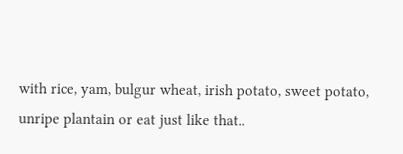with rice, yam, bulgur wheat, irish potato, sweet potato, unripe plantain or eat just like that..